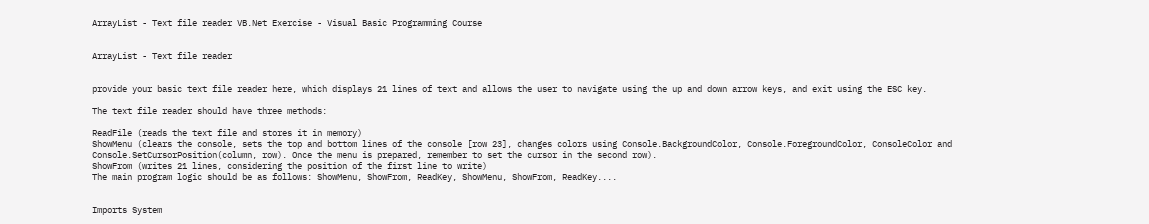ArrayList - Text file reader VB.Net Exercise - Visual Basic Programming Course


ArrayList - Text file reader


provide your basic text file reader here, which displays 21 lines of text and allows the user to navigate using the up and down arrow keys, and exit using the ESC key.

The text file reader should have three methods:

ReadFile (reads the text file and stores it in memory)
ShowMenu (clears the console, sets the top and bottom lines of the console [row 23], changes colors using Console.BackgroundColor, Console.ForegroundColor, ConsoleColor and Console.SetCursorPosition(column, row). Once the menu is prepared, remember to set the cursor in the second row).
ShowFrom (writes 21 lines, considering the position of the first line to write)
The main program logic should be as follows: ShowMenu, ShowFrom, ReadKey, ShowMenu, ShowFrom, ReadKey....


Imports System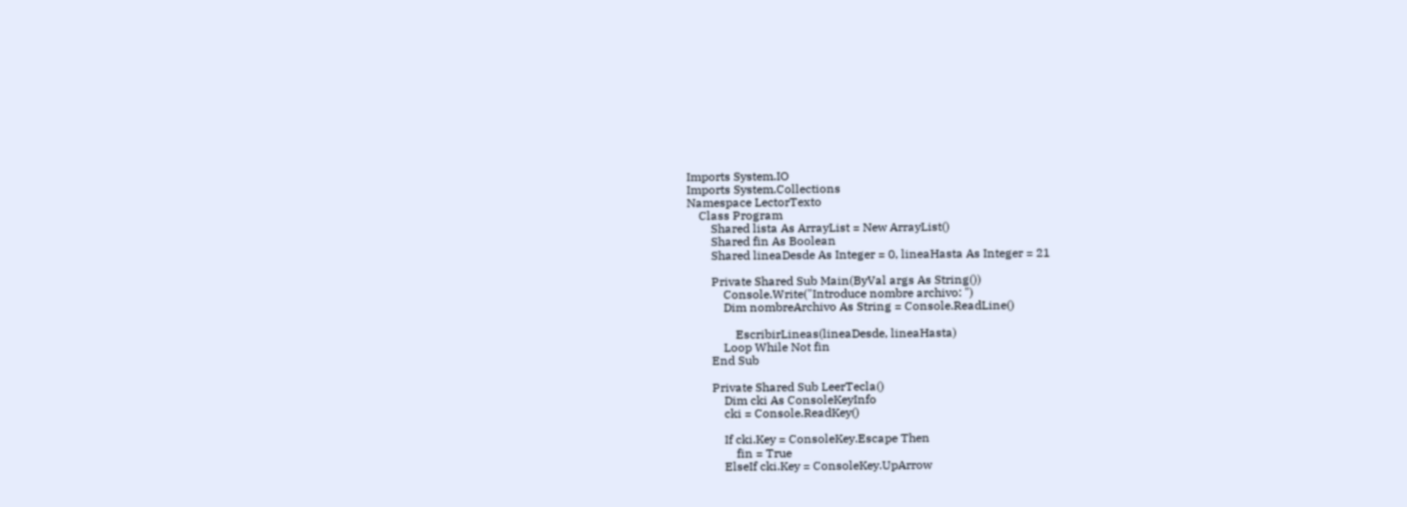Imports System.IO
Imports System.Collections
Namespace LectorTexto
    Class Program
        Shared lista As ArrayList = New ArrayList()
        Shared fin As Boolean
        Shared lineaDesde As Integer = 0, lineaHasta As Integer = 21

        Private Shared Sub Main(ByVal args As String())
            Console.Write("Introduce nombre archivo: ")
            Dim nombreArchivo As String = Console.ReadLine()

                EscribirLineas(lineaDesde, lineaHasta)
            Loop While Not fin
        End Sub

        Private Shared Sub LeerTecla()
            Dim cki As ConsoleKeyInfo
            cki = Console.ReadKey()

            If cki.Key = ConsoleKey.Escape Then
                fin = True
            ElseIf cki.Key = ConsoleKey.UpArrow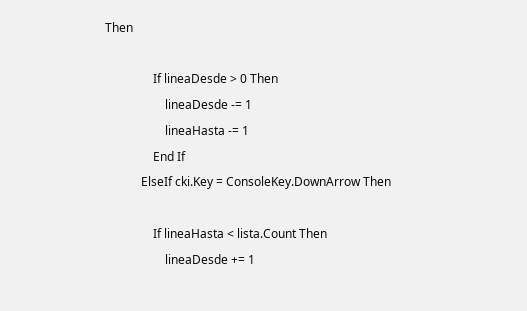Then

                If lineaDesde > 0 Then
                    lineaDesde -= 1
                    lineaHasta -= 1
                End If
            ElseIf cki.Key = ConsoleKey.DownArrow Then

                If lineaHasta < lista.Count Then
                    lineaDesde += 1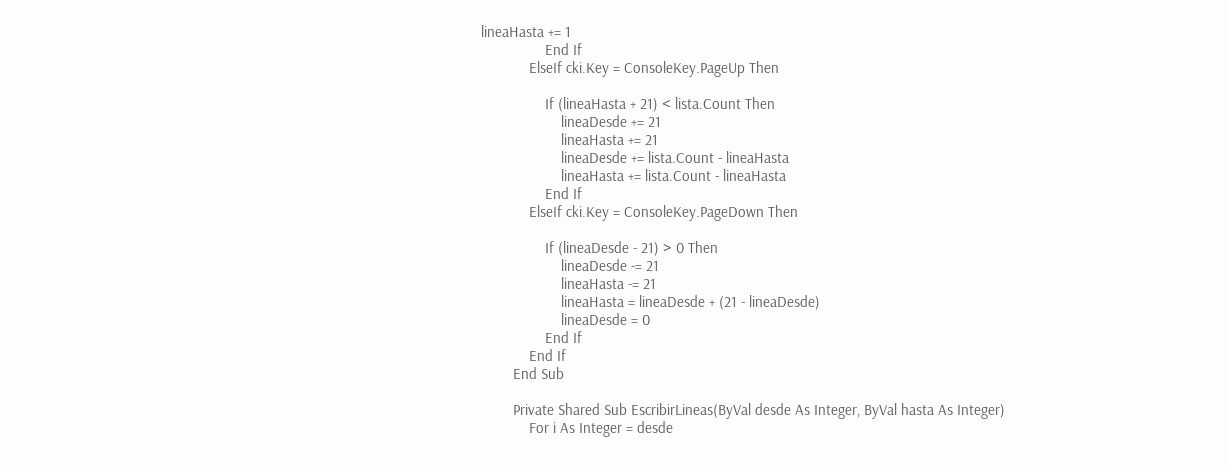lineaHasta += 1
                End If
            ElseIf cki.Key = ConsoleKey.PageUp Then

                If (lineaHasta + 21) < lista.Count Then
                    lineaDesde += 21
                    lineaHasta += 21
                    lineaDesde += lista.Count - lineaHasta
                    lineaHasta += lista.Count - lineaHasta
                End If
            ElseIf cki.Key = ConsoleKey.PageDown Then

                If (lineaDesde - 21) > 0 Then
                    lineaDesde -= 21
                    lineaHasta -= 21
                    lineaHasta = lineaDesde + (21 - lineaDesde)
                    lineaDesde = 0
                End If
            End If
        End Sub

        Private Shared Sub EscribirLineas(ByVal desde As Integer, ByVal hasta As Integer)
            For i As Integer = desde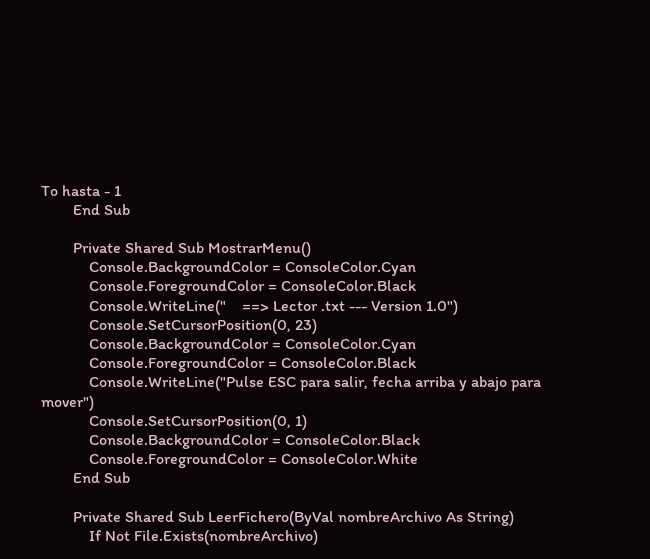To hasta - 1
        End Sub

        Private Shared Sub MostrarMenu()
            Console.BackgroundColor = ConsoleColor.Cyan
            Console.ForegroundColor = ConsoleColor.Black
            Console.WriteLine("    ==> Lector .txt --- Version 1.0")
            Console.SetCursorPosition(0, 23)
            Console.BackgroundColor = ConsoleColor.Cyan
            Console.ForegroundColor = ConsoleColor.Black
            Console.WriteLine("Pulse ESC para salir, fecha arriba y abajo para mover")
            Console.SetCursorPosition(0, 1)
            Console.BackgroundColor = ConsoleColor.Black
            Console.ForegroundColor = ConsoleColor.White
        End Sub

        Private Shared Sub LeerFichero(ByVal nombreArchivo As String)
            If Not File.Exists(nombreArchivo)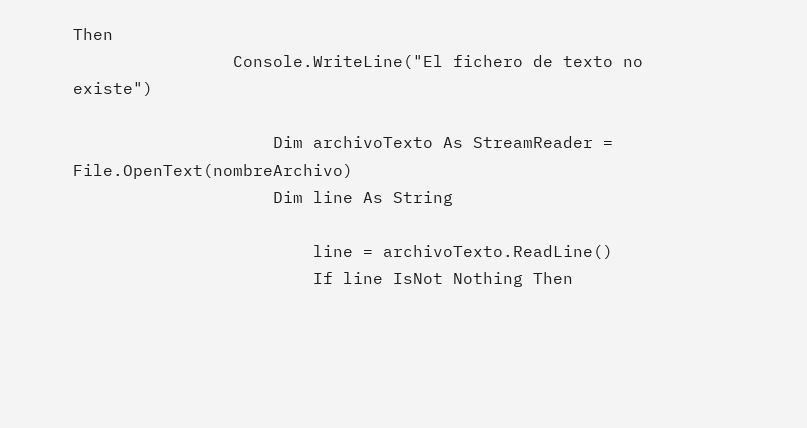Then
                Console.WriteLine("El fichero de texto no existe")

                    Dim archivoTexto As StreamReader = File.OpenText(nombreArchivo)
                    Dim line As String

                        line = archivoTexto.ReadLine()
                        If line IsNot Nothing Then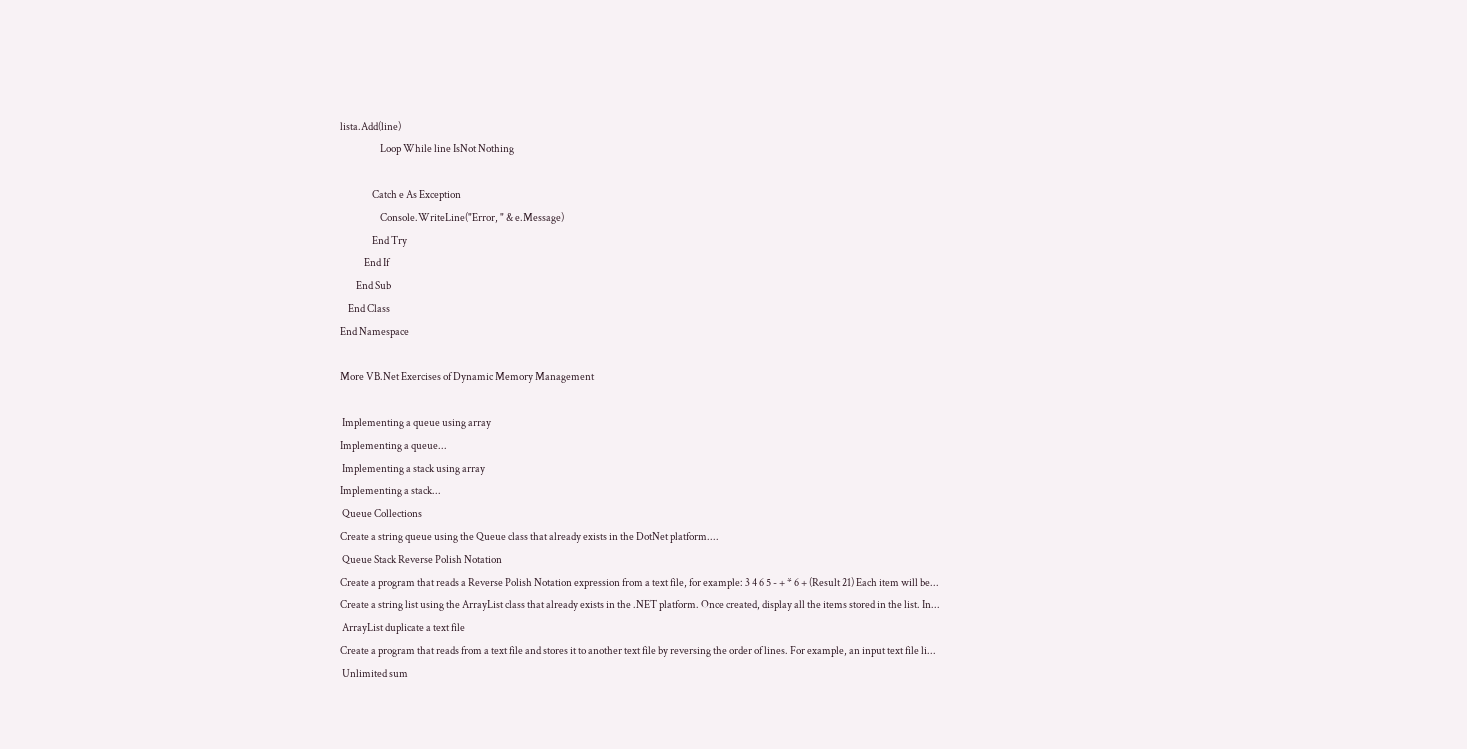lista.Add(line)
                    Loop While line IsNot Nothing

                Catch e As Exception
                    Console.WriteLine("Error, " & e.Message)
                End Try
            End If
        End Sub
    End Class
End Namespace

More VB.Net Exercises of Dynamic Memory Management

 Implementing a queue using array
Implementing a queue...
 Implementing a stack using array
Implementing a stack...
 Queue Collections
Create a string queue using the Queue class that already exists in the DotNet platform....
 Queue Stack Reverse Polish Notation
Create a program that reads a Reverse Polish Notation expression from a text file, for example: 3 4 6 5 - + * 6 + (Result 21) Each item will be...
Create a string list using the ArrayList class that already exists in the .NET platform. Once created, display all the items stored in the list. In...
 ArrayList duplicate a text file
Create a program that reads from a text file and stores it to another text file by reversing the order of lines. For example, an input text file li...
 Unlimited sum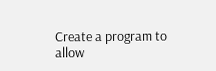Create a program to allow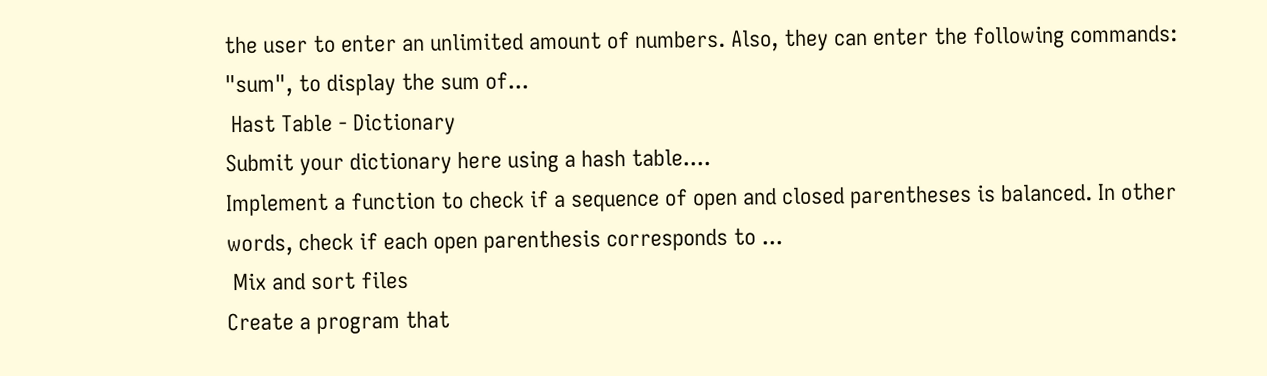the user to enter an unlimited amount of numbers. Also, they can enter the following commands: "sum", to display the sum of...
 Hast Table - Dictionary
Submit your dictionary here using a hash table....
Implement a function to check if a sequence of open and closed parentheses is balanced. In other words, check if each open parenthesis corresponds to ...
 Mix and sort files
Create a program that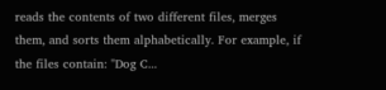reads the contents of two different files, merges them, and sorts them alphabetically. For example, if the files contain: "Dog C...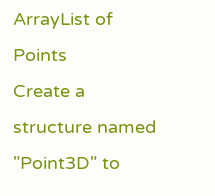ArrayList of Points
Create a structure named "Point3D" to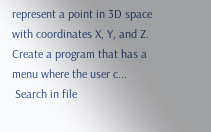represent a point in 3D space with coordinates X, Y, and Z. Create a program that has a menu where the user c...
 Search in file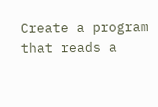Create a program that reads a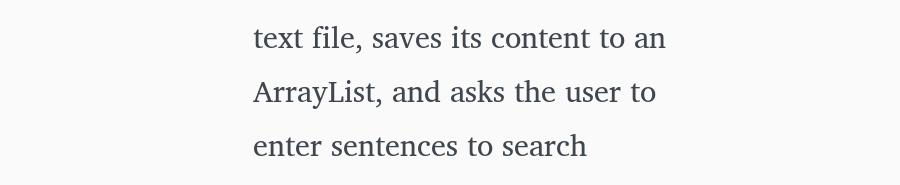text file, saves its content to an ArrayList, and asks the user to enter sentences to search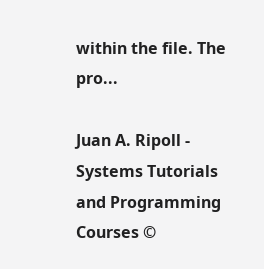within the file. The pro...

Juan A. Ripoll - Systems Tutorials and Programming Courses ©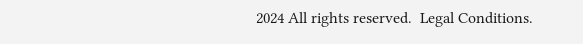2024 All rights reserved.  Legal Conditions.